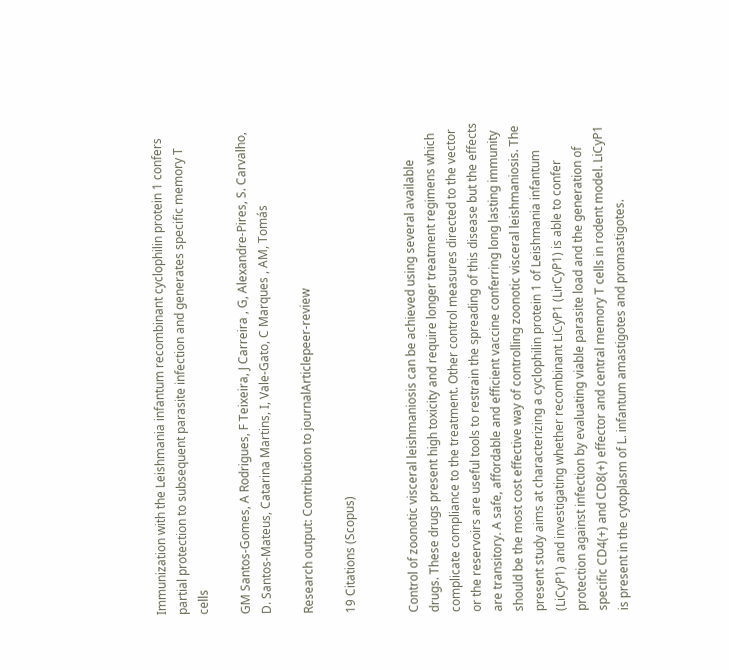Immunization with the Leishmania infantum recombinant cyclophilin protein 1 confers partial protection to subsequent parasite infection and generates specific memory T cells

GM Santos-Gomes, A Rodrigues, F Teixeira, J Carreira , G, Alexandre-Pires, S. Carvalho, D. Santos-Mateus, Catarina Martins, I, Vale-Gato, C Marques , AM, Tomás

Research output: Contribution to journalArticlepeer-review

19 Citations (Scopus)


Control of zoonotic visceral leishmaniosis can be achieved using several available drugs. These drugs present high toxicity and require longer treatment regimens which complicate compliance to the treatment. Other control measures directed to the vector or the reservoirs are useful tools to restrain the spreading of this disease but the effects are transitory. A safe, affordable and efficient vaccine conferring long lasting immunity should be the most cost effective way of controlling zoonotic visceral leishmaniosis. The present study aims at characterizing a cyclophilin protein 1 of Leishmania infantum (LiCyP1) and investigating whether recombinant LiCyP1 (LirCyP1) is able to confer protection against infection by evaluating viable parasite load and the generation of specific CD4(+) and CD8(+) effector and central memory T cells in rodent model. LiCyP1 is present in the cytoplasm of L. infantum amastigotes and promastigotes.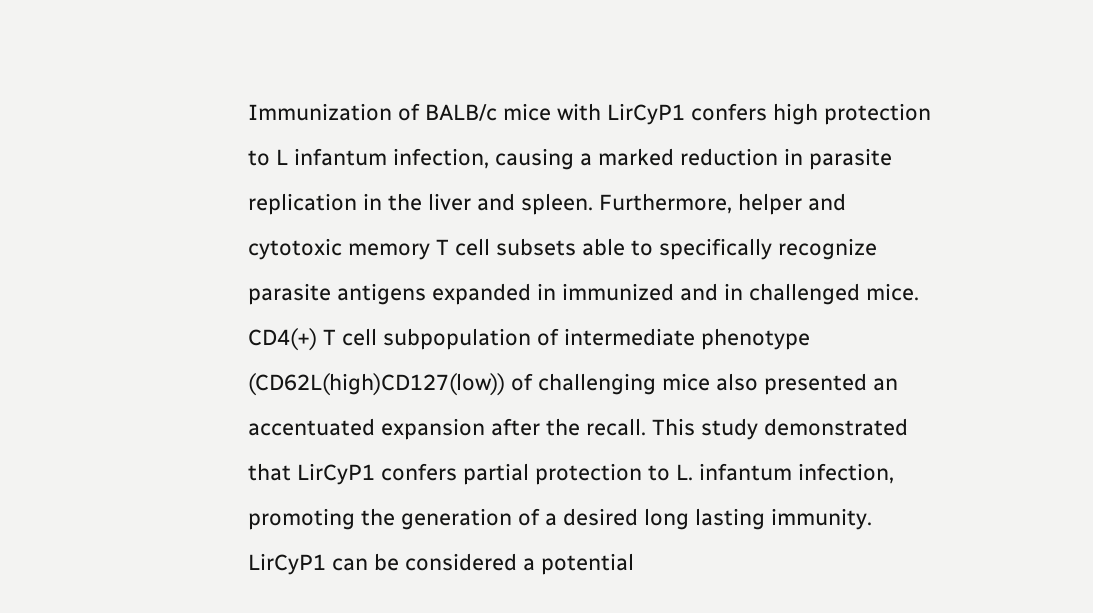Immunization of BALB/c mice with LirCyP1 confers high protection to L infantum infection, causing a marked reduction in parasite replication in the liver and spleen. Furthermore, helper and cytotoxic memory T cell subsets able to specifically recognize parasite antigens expanded in immunized and in challenged mice. CD4(+) T cell subpopulation of intermediate phenotype (CD62L(high)CD127(low)) of challenging mice also presented an accentuated expansion after the recall. This study demonstrated that LirCyP1 confers partial protection to L. infantum infection, promoting the generation of a desired long lasting immunity. LirCyP1 can be considered a potential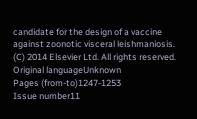candidate for the design of a vaccine against zoonotic visceral leishmaniosis. (C) 2014 Elsevier Ltd. All rights reserved.
Original languageUnknown
Pages (from-to)1247-1253
Issue number11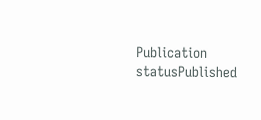Publication statusPublished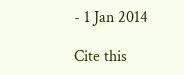- 1 Jan 2014

Cite this